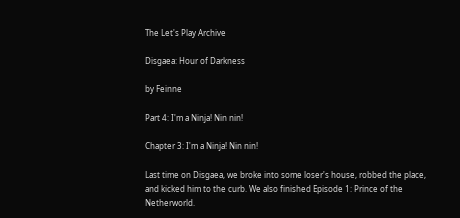The Let's Play Archive

Disgaea: Hour of Darkness

by Feinne

Part 4: I'm a Ninja! Nin nin!

Chapter 3: I'm a Ninja! Nin nin!

Last time on Disgaea, we broke into some loser's house, robbed the place, and kicked him to the curb. We also finished Episode 1: Prince of the Netherworld.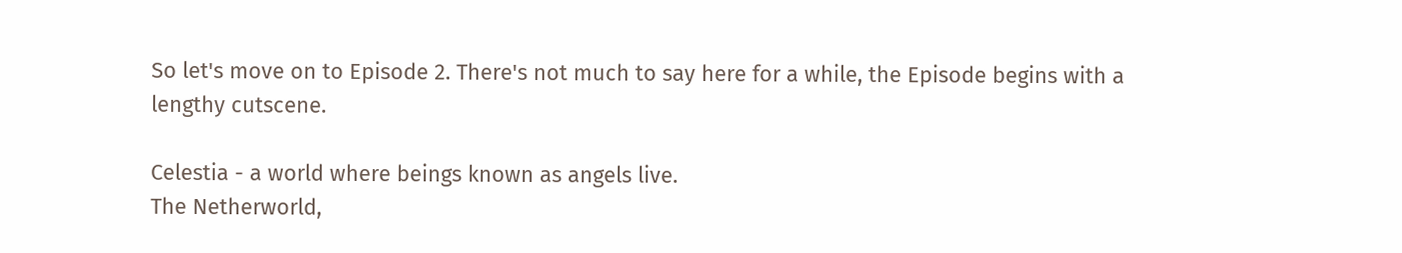So let's move on to Episode 2. There's not much to say here for a while, the Episode begins with a lengthy cutscene.

Celestia - a world where beings known as angels live.
The Netherworld,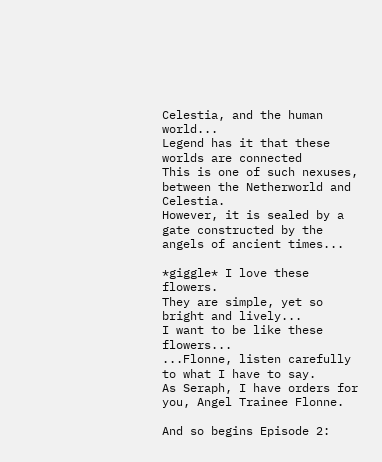Celestia, and the human world...
Legend has it that these worlds are connected
This is one of such nexuses, between the Netherworld and Celestia.
However, it is sealed by a gate constructed by the angels of ancient times...

*giggle* I love these flowers.
They are simple, yet so bright and lively...
I want to be like these flowers...
...Flonne, listen carefully to what I have to say.
As Seraph, I have orders for you, Angel Trainee Flonne.

And so begins Episode 2: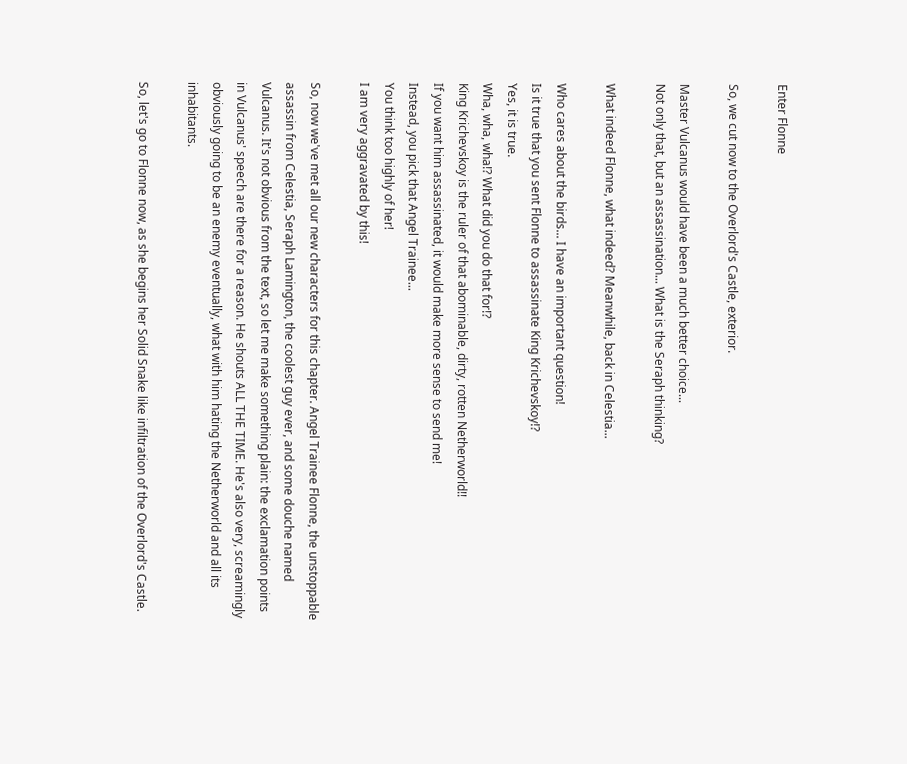Enter Flonne

So, we cut now to the Overlord's Castle, exterior.

Master Vulcanus would have been a much better choice...
Not only that, but an assassination... What is the Seraph thinking?

What indeed Flonne, what indeed? Meanwhile, back in Celestia...

Who cares about the birds... I have an important question!
Is it true that you sent Flonne to assassinate King Krichevskoy!?
Yes, it is true.
Wha, wha, wha!? What did you do that for!?
King Krichevskoy is the ruler of that abominable, dirty, rotten Netherworld!!
If you want him assassinated, it would make more sense to send me!
Instead, you pick that Angel Trainee...
You think too highly of her!
I am very aggravated by this!

So, now we've met all our new characters for this chapter. Angel Trainee Flonne, the unstoppable assassin from Celestia, Seraph Lamington, the coolest guy ever, and some douche named Vulcanus. It's not obvious from the text, so let me make something plain: the exclamation points in Vulcanus' speech are there for a reason. He shouts ALL THE TIME. He's also very, screamingly obviously going to be an enemy eventually, what with him hating the Netherworld and all its inhabitants.

So, let's go to Flonne now, as she begins her Solid Snake like infiltration of the Overlord's Castle.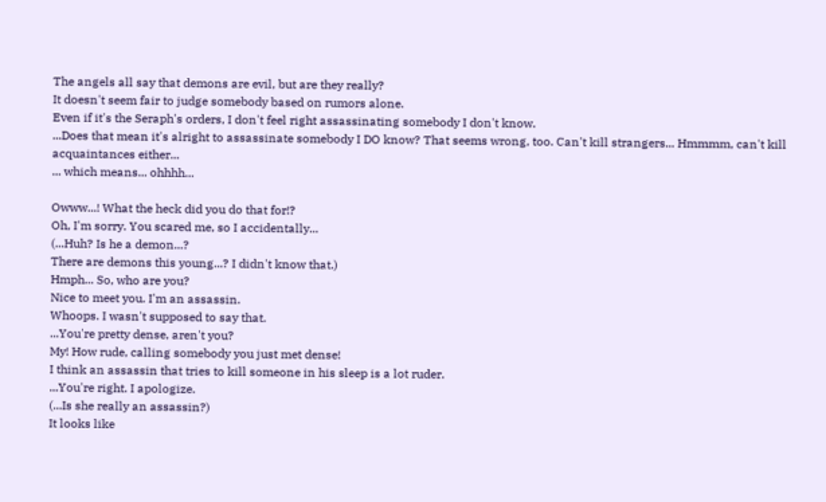The angels all say that demons are evil, but are they really?
It doesn't seem fair to judge somebody based on rumors alone.
Even if it's the Seraph's orders, I don't feel right assassinating somebody I don't know.
...Does that mean it's alright to assassinate somebody I DO know? That seems wrong, too. Can't kill strangers... Hmmmm, can't kill acquaintances either...
... which means... ohhhh...

Owww...! What the heck did you do that for!?
Oh, I'm sorry. You scared me, so I accidentally...
(...Huh? Is he a demon...?
There are demons this young...? I didn't know that.)
Hmph... So, who are you?
Nice to meet you. I'm an assassin.
Whoops. I wasn't supposed to say that.
...You're pretty dense, aren't you?
My! How rude, calling somebody you just met dense!
I think an assassin that tries to kill someone in his sleep is a lot ruder.
...You're right. I apologize.
(...Is she really an assassin?)
It looks like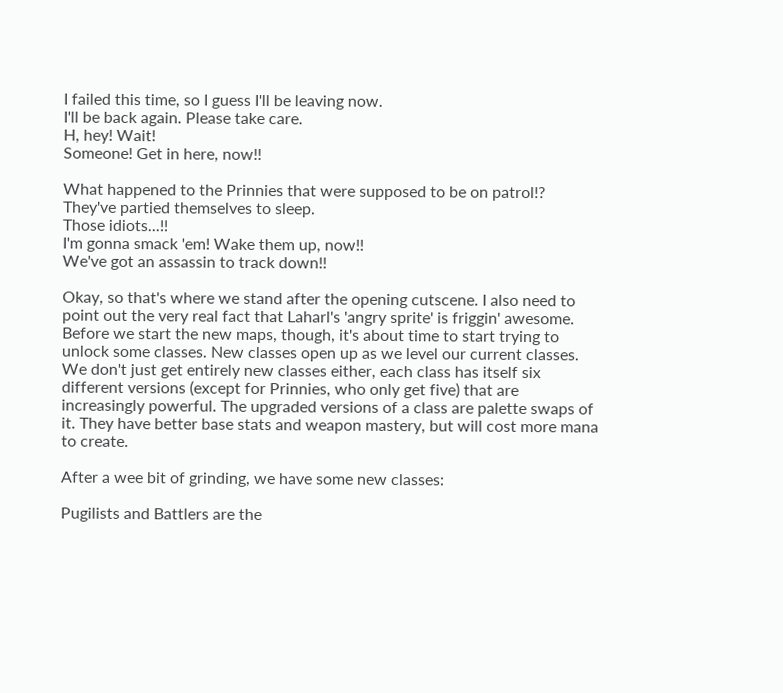I failed this time, so I guess I'll be leaving now.
I'll be back again. Please take care.
H, hey! Wait!
Someone! Get in here, now!!

What happened to the Prinnies that were supposed to be on patrol!?
They've partied themselves to sleep.
Those idiots...!!
I'm gonna smack 'em! Wake them up, now!!
We've got an assassin to track down!!

Okay, so that's where we stand after the opening cutscene. I also need to point out the very real fact that Laharl's 'angry sprite' is friggin' awesome. Before we start the new maps, though, it's about time to start trying to unlock some classes. New classes open up as we level our current classes. We don't just get entirely new classes either, each class has itself six different versions (except for Prinnies, who only get five) that are increasingly powerful. The upgraded versions of a class are palette swaps of it. They have better base stats and weapon mastery, but will cost more mana to create.

After a wee bit of grinding, we have some new classes:

Pugilists and Battlers are the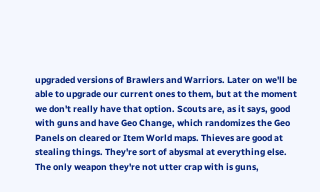upgraded versions of Brawlers and Warriors. Later on we'll be able to upgrade our current ones to them, but at the moment we don't really have that option. Scouts are, as it says, good with guns and have Geo Change, which randomizes the Geo Panels on cleared or Item World maps. Thieves are good at stealing things. They're sort of abysmal at everything else. The only weapon they're not utter crap with is guns,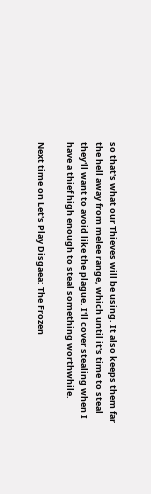so that's what our Thieves will be using. It also keeps them far the hell away from melee range, which until it's time to steal they'll want to avoid like the plague. I'll cover stealing when I have a thief high enough to steal something worthwhile.

Next time on Let's Play Disgaea: The Frozen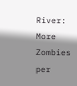River: More Zombies per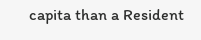capita than a Resident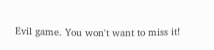Evil game. You won't want to miss it!